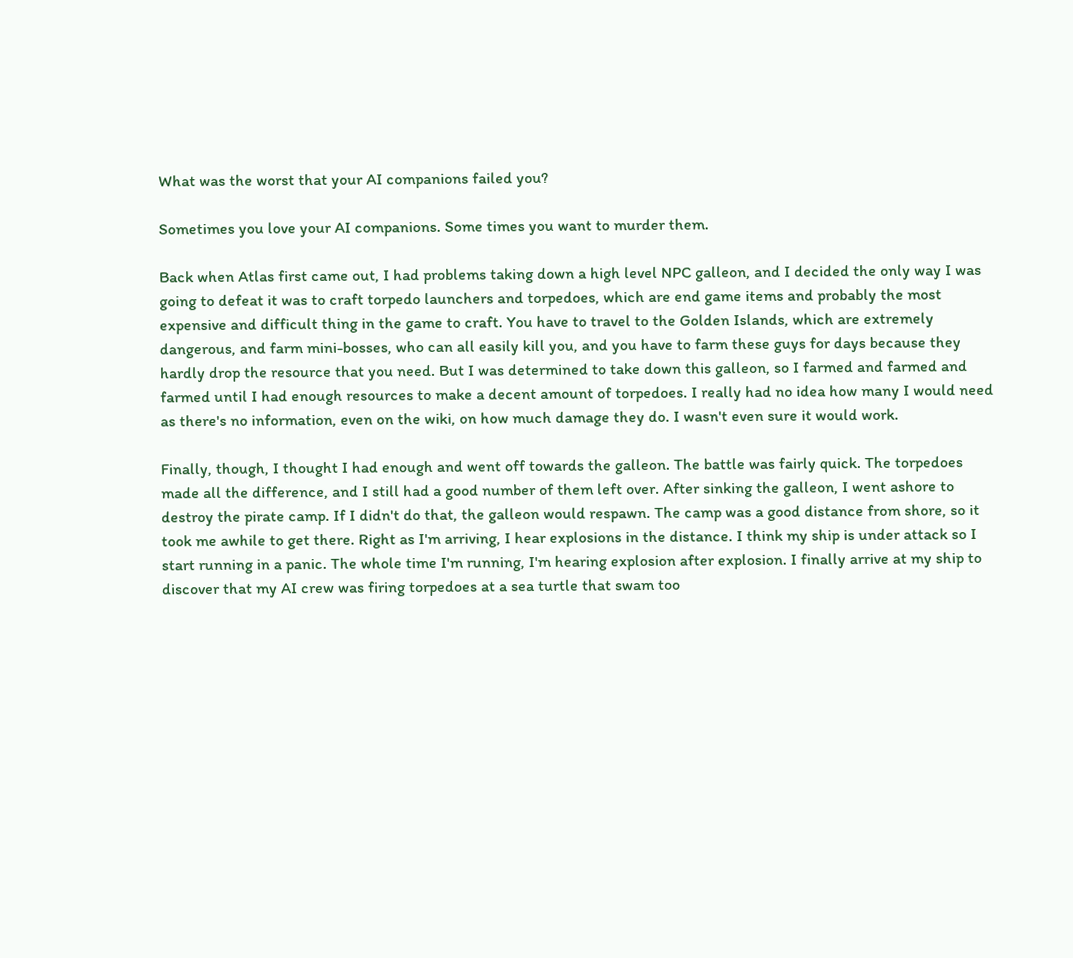What was the worst that your AI companions failed you?

Sometimes you love your AI companions. Some times you want to murder them.

Back when Atlas first came out, I had problems taking down a high level NPC galleon, and I decided the only way I was going to defeat it was to craft torpedo launchers and torpedoes, which are end game items and probably the most expensive and difficult thing in the game to craft. You have to travel to the Golden Islands, which are extremely dangerous, and farm mini-bosses, who can all easily kill you, and you have to farm these guys for days because they hardly drop the resource that you need. But I was determined to take down this galleon, so I farmed and farmed and farmed until I had enough resources to make a decent amount of torpedoes. I really had no idea how many I would need as there's no information, even on the wiki, on how much damage they do. I wasn't even sure it would work.

Finally, though, I thought I had enough and went off towards the galleon. The battle was fairly quick. The torpedoes made all the difference, and I still had a good number of them left over. After sinking the galleon, I went ashore to destroy the pirate camp. If I didn't do that, the galleon would respawn. The camp was a good distance from shore, so it took me awhile to get there. Right as I'm arriving, I hear explosions in the distance. I think my ship is under attack so I start running in a panic. The whole time I'm running, I'm hearing explosion after explosion. I finally arrive at my ship to discover that my AI crew was firing torpedoes at a sea turtle that swam too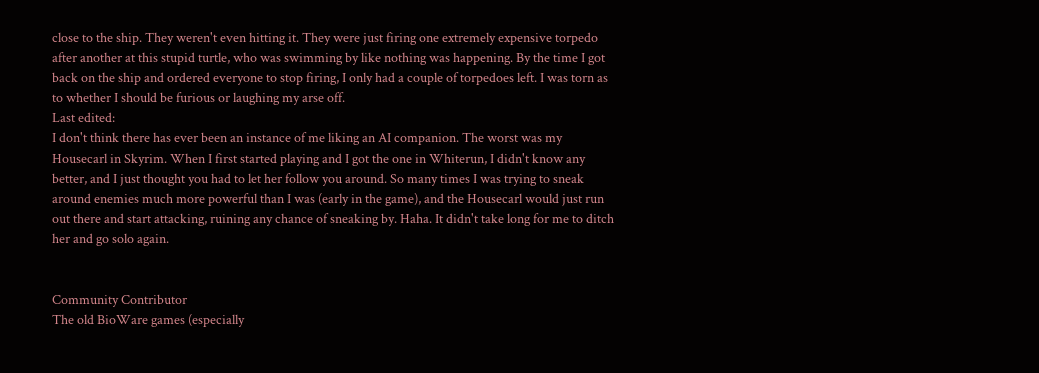close to the ship. They weren't even hitting it. They were just firing one extremely expensive torpedo after another at this stupid turtle, who was swimming by like nothing was happening. By the time I got back on the ship and ordered everyone to stop firing, I only had a couple of torpedoes left. I was torn as to whether I should be furious or laughing my arse off.
Last edited:
I don't think there has ever been an instance of me liking an AI companion. The worst was my Housecarl in Skyrim. When I first started playing and I got the one in Whiterun, I didn't know any better, and I just thought you had to let her follow you around. So many times I was trying to sneak around enemies much more powerful than I was (early in the game), and the Housecarl would just run out there and start attacking, ruining any chance of sneaking by. Haha. It didn't take long for me to ditch her and go solo again.


Community Contributor
The old BioWare games (especially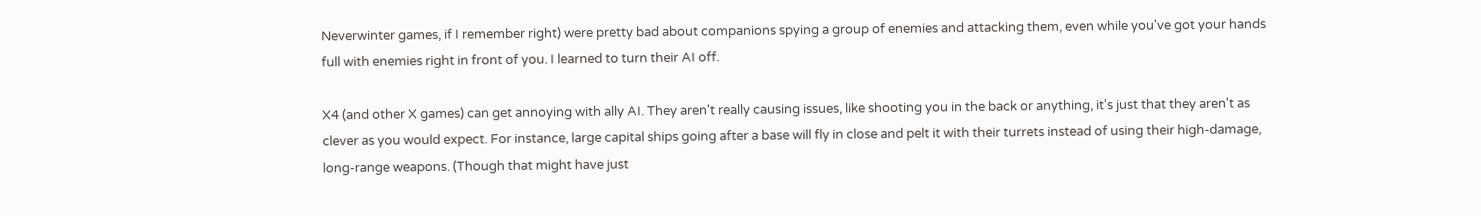Neverwinter games, if I remember right) were pretty bad about companions spying a group of enemies and attacking them, even while you've got your hands full with enemies right in front of you. I learned to turn their AI off.

X4 (and other X games) can get annoying with ally AI. They aren't really causing issues, like shooting you in the back or anything, it's just that they aren't as clever as you would expect. For instance, large capital ships going after a base will fly in close and pelt it with their turrets instead of using their high-damage, long-range weapons. (Though that might have just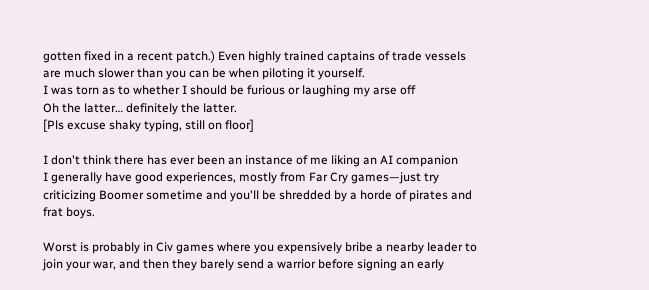gotten fixed in a recent patch.) Even highly trained captains of trade vessels are much slower than you can be when piloting it yourself.
I was torn as to whether I should be furious or laughing my arse off
Oh the latter… definitely the latter.
[Pls excuse shaky typing, still on floor]

I don't think there has ever been an instance of me liking an AI companion
I generally have good experiences, mostly from Far Cry games—just try criticizing Boomer sometime and you'll be shredded by a horde of pirates and frat boys.

Worst is probably in Civ games where you expensively bribe a nearby leader to join your war, and then they barely send a warrior before signing an early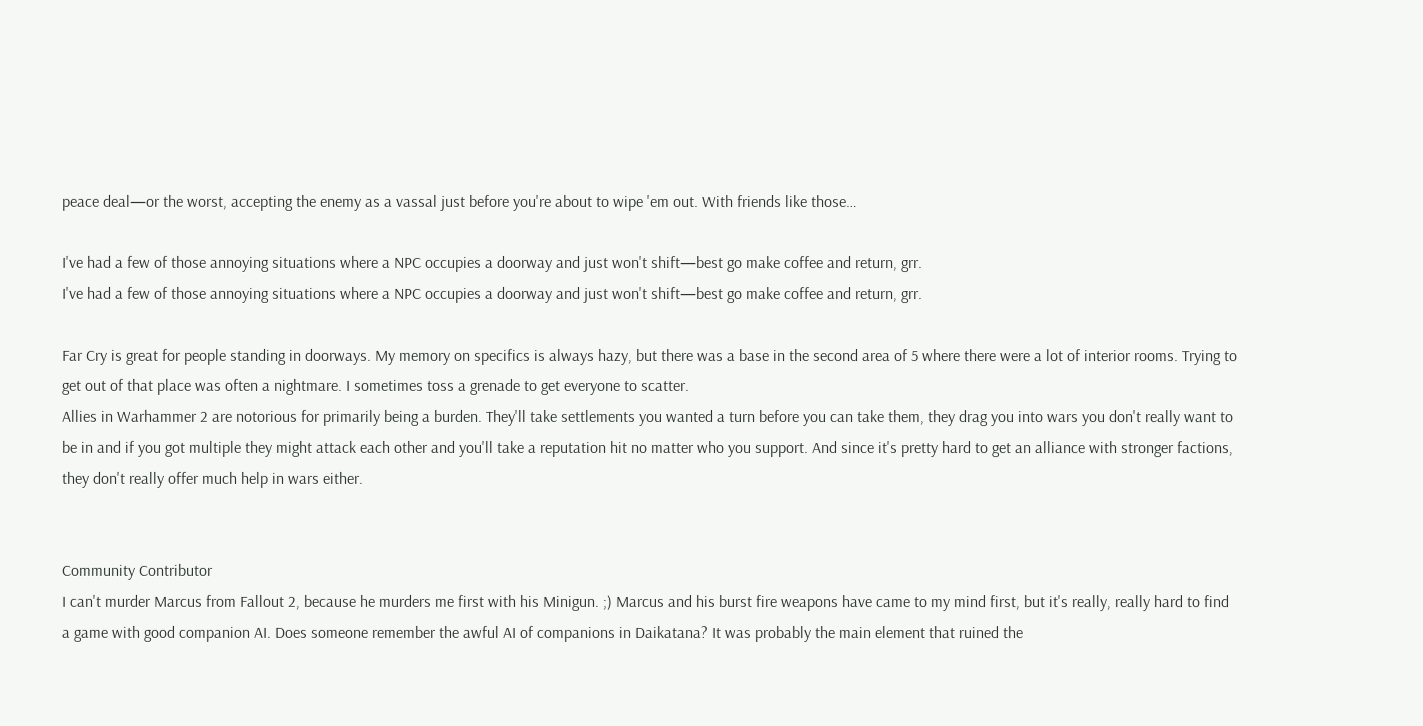peace deal—or the worst, accepting the enemy as a vassal just before you're about to wipe 'em out. With friends like those…

I've had a few of those annoying situations where a NPC occupies a doorway and just won't shift—best go make coffee and return, grr.
I've had a few of those annoying situations where a NPC occupies a doorway and just won't shift—best go make coffee and return, grr.

Far Cry is great for people standing in doorways. My memory on specifics is always hazy, but there was a base in the second area of 5 where there were a lot of interior rooms. Trying to get out of that place was often a nightmare. I sometimes toss a grenade to get everyone to scatter.
Allies in Warhammer 2 are notorious for primarily being a burden. They'll take settlements you wanted a turn before you can take them, they drag you into wars you don't really want to be in and if you got multiple they might attack each other and you'll take a reputation hit no matter who you support. And since it's pretty hard to get an alliance with stronger factions, they don't really offer much help in wars either.


Community Contributor
I can't murder Marcus from Fallout 2, because he murders me first with his Minigun. ;) Marcus and his burst fire weapons have came to my mind first, but it's really, really hard to find a game with good companion AI. Does someone remember the awful AI of companions in Daikatana? It was probably the main element that ruined the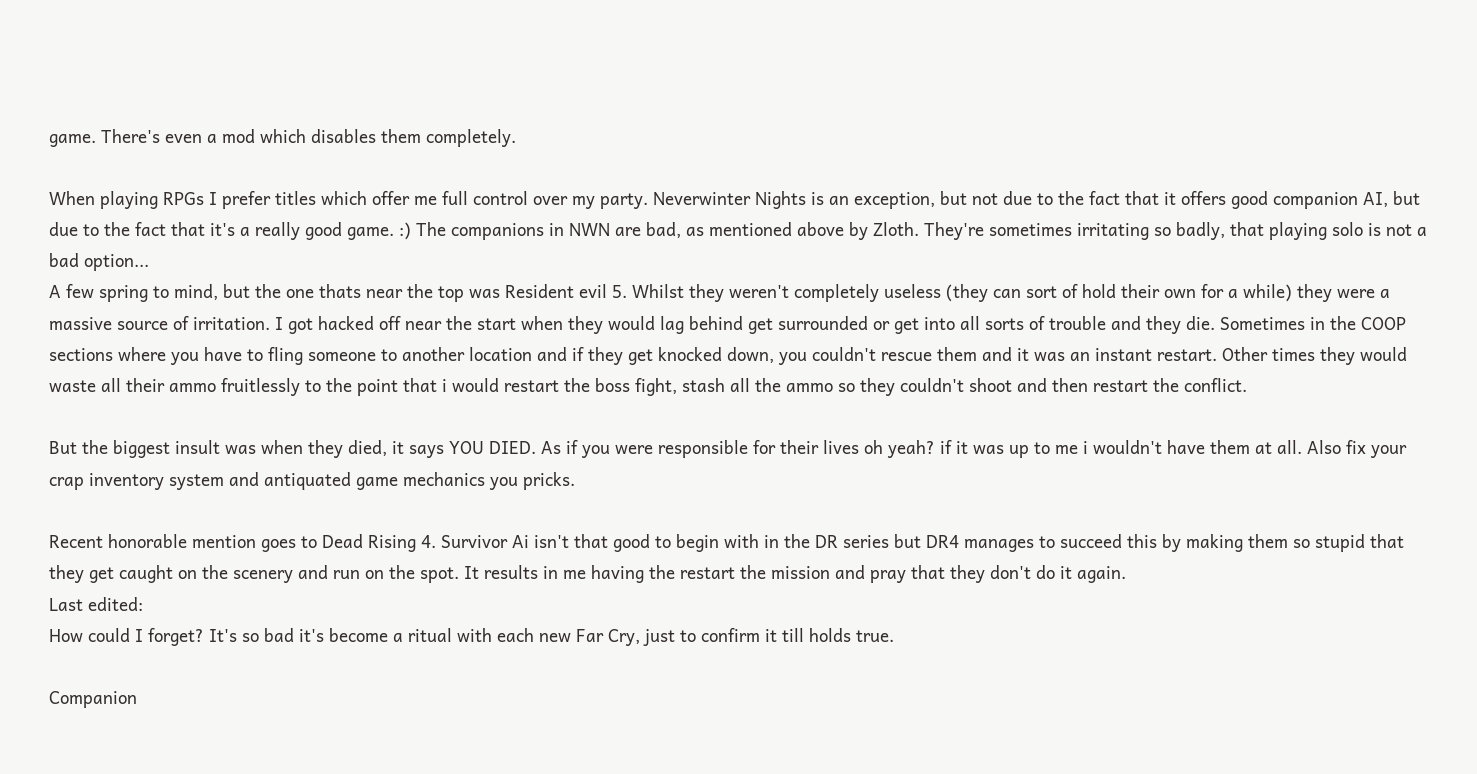game. There's even a mod which disables them completely.

When playing RPGs I prefer titles which offer me full control over my party. Neverwinter Nights is an exception, but not due to the fact that it offers good companion AI, but due to the fact that it's a really good game. :) The companions in NWN are bad, as mentioned above by Zloth. They're sometimes irritating so badly, that playing solo is not a bad option...
A few spring to mind, but the one thats near the top was Resident evil 5. Whilst they weren't completely useless (they can sort of hold their own for a while) they were a massive source of irritation. I got hacked off near the start when they would lag behind get surrounded or get into all sorts of trouble and they die. Sometimes in the COOP sections where you have to fling someone to another location and if they get knocked down, you couldn't rescue them and it was an instant restart. Other times they would waste all their ammo fruitlessly to the point that i would restart the boss fight, stash all the ammo so they couldn't shoot and then restart the conflict.

But the biggest insult was when they died, it says YOU DIED. As if you were responsible for their lives oh yeah? if it was up to me i wouldn't have them at all. Also fix your crap inventory system and antiquated game mechanics you pricks.

Recent honorable mention goes to Dead Rising 4. Survivor Ai isn't that good to begin with in the DR series but DR4 manages to succeed this by making them so stupid that they get caught on the scenery and run on the spot. It results in me having the restart the mission and pray that they don't do it again.
Last edited:
How could I forget? It's so bad it's become a ritual with each new Far Cry, just to confirm it till holds true.

Companion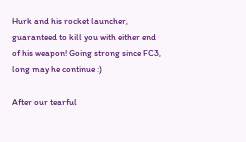Hurk and his rocket launcher, guaranteed to kill you with either end of his weapon! Going strong since FC3, long may he continue :)

After our tearful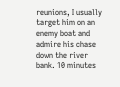reunions, I usually target him on an enemy boat and admire his chase down the river bank. 10 minutes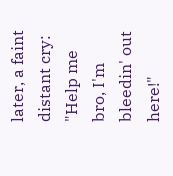later, a faint distant cry: "Help me bro, I'm bleedin' out here!"